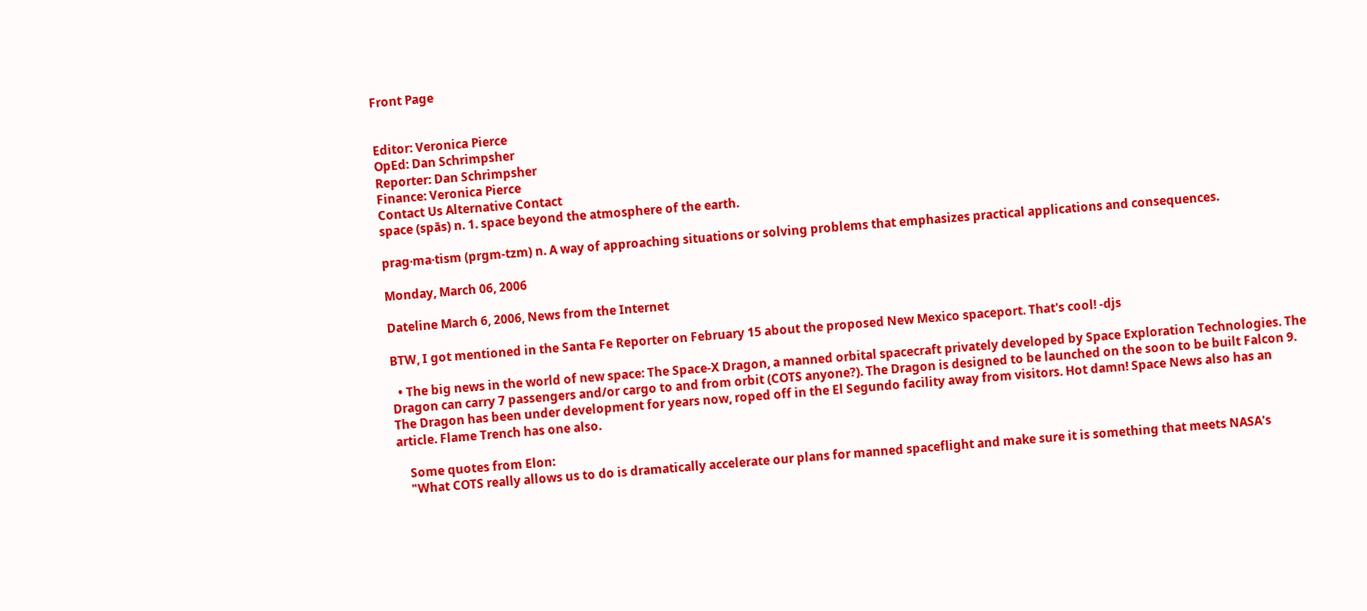Front Page


Editor: Veronica Pierce
OpEd: Dan Schrimpsher
Reporter: Dan Schrimpsher
Finance: Veronica Pierce
Contact Us Alternative Contact
space (spās) n. 1. space beyond the atmosphere of the earth.

prag·ma·tism (prgm-tzm) n. A way of approaching situations or solving problems that emphasizes practical applications and consequences.

Monday, March 06, 2006

Dateline March 6, 2006, News from the Internet

BTW, I got mentioned in the Santa Fe Reporter on February 15 about the proposed New Mexico spaceport. That's cool! -djs

  • The big news in the world of new space: The Space-X Dragon, a manned orbital spacecraft privately developed by Space Exploration Technologies. The Dragon can carry 7 passengers and/or cargo to and from orbit (COTS anyone?). The Dragon is designed to be launched on the soon to be built Falcon 9. The Dragon has been under development for years now, roped off in the El Segundo facility away from visitors. Hot damn! Space News also has an article. Flame Trench has one also.

    Some quotes from Elon:
    "What COTS really allows us to do is dramatically accelerate our plans for manned spaceflight and make sure it is something that meets NASA's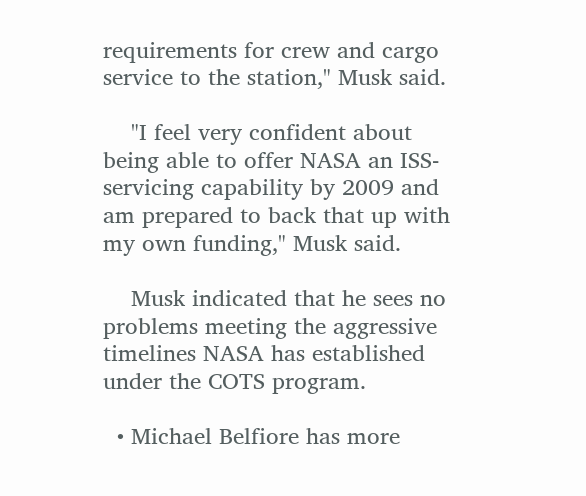requirements for crew and cargo service to the station," Musk said.

    "I feel very confident about being able to offer NASA an ISS-servicing capability by 2009 and am prepared to back that up with my own funding," Musk said.

    Musk indicated that he sees no problems meeting the aggressive timelines NASA has established under the COTS program.

  • Michael Belfiore has more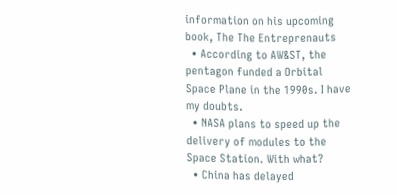information on his upcoming book, The The Entreprenauts
  • According to AW&ST, the pentagon funded a Orbital Space Plane in the 1990s. I have my doubts.
  • NASA plans to speed up the delivery of modules to the Space Station. With what?
  • China has delayed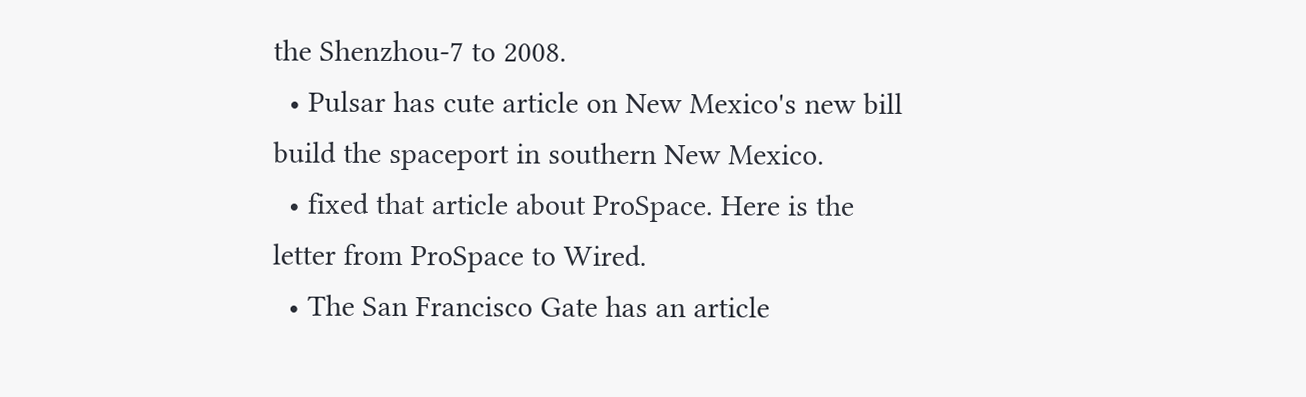the Shenzhou-7 to 2008.
  • Pulsar has cute article on New Mexico's new bill build the spaceport in southern New Mexico.
  • fixed that article about ProSpace. Here is the letter from ProSpace to Wired.
  • The San Francisco Gate has an article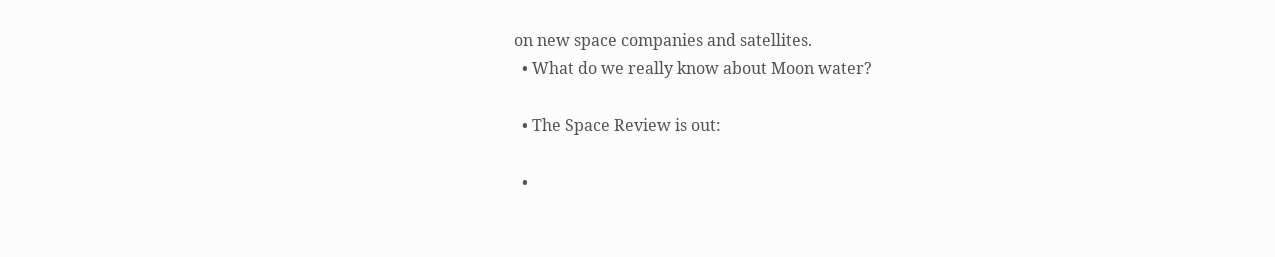on new space companies and satellites.
  • What do we really know about Moon water?

  • The Space Review is out:

  •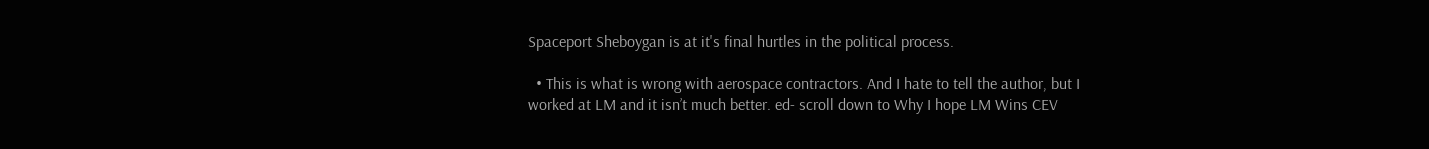Spaceport Sheboygan is at it's final hurtles in the political process.

  • This is what is wrong with aerospace contractors. And I hate to tell the author, but I worked at LM and it isn’t much better. ed- scroll down to Why I hope LM Wins CEV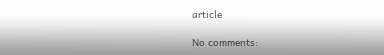article

No comments: